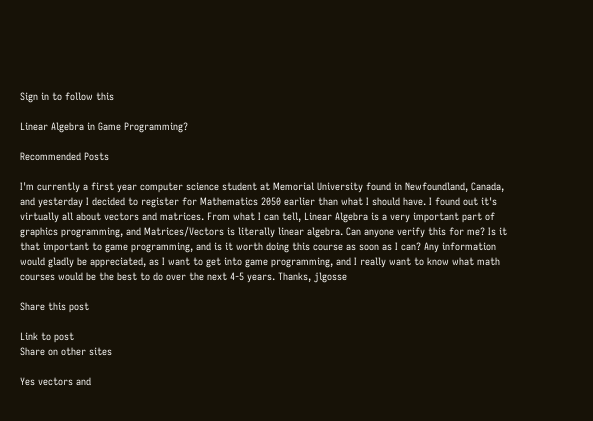Sign in to follow this

Linear Algebra in Game Programming?

Recommended Posts

I'm currently a first year computer science student at Memorial University found in Newfoundland, Canada, and yesterday I decided to register for Mathematics 2050 earlier than what I should have. I found out it's virtually all about vectors and matrices. From what I can tell, Linear Algebra is a very important part of graphics programming, and Matrices/Vectors is literally linear algebra. Can anyone verify this for me? Is it that important to game programming, and is it worth doing this course as soon as I can? Any information would gladly be appreciated, as I want to get into game programming, and I really want to know what math courses would be the best to do over the next 4-5 years. Thanks, jlgosse

Share this post

Link to post
Share on other sites

Yes vectors and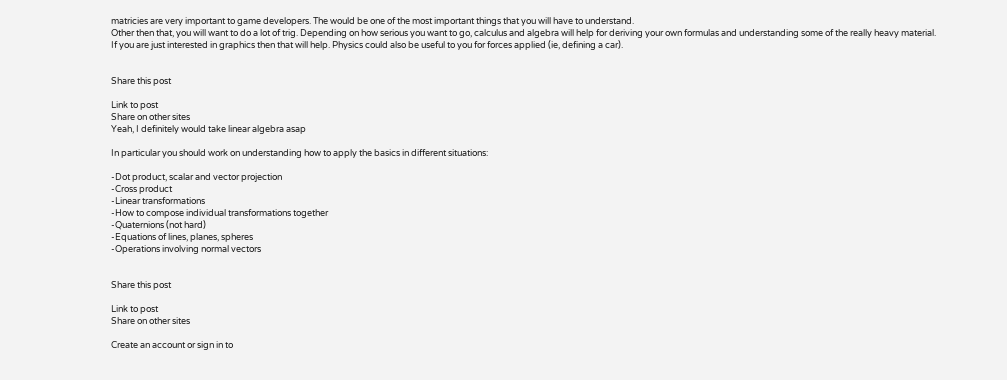matricies are very important to game developers. The would be one of the most important things that you will have to understand.
Other then that, you will want to do a lot of trig. Depending on how serious you want to go, calculus and algebra will help for deriving your own formulas and understanding some of the really heavy material.
If you are just interested in graphics then that will help. Physics could also be useful to you for forces applied (ie, defining a car).


Share this post

Link to post
Share on other sites
Yeah, I definitely would take linear algebra asap

In particular you should work on understanding how to apply the basics in different situations:

-Dot product, scalar and vector projection
-Cross product
-Linear transformations
-How to compose individual transformations together
-Quaternions (not hard)
-Equations of lines, planes, spheres
-Operations involving normal vectors


Share this post

Link to post
Share on other sites

Create an account or sign in to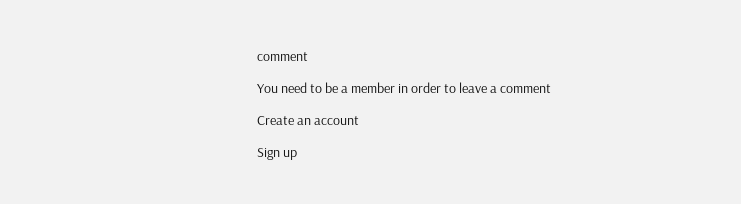comment

You need to be a member in order to leave a comment

Create an account

Sign up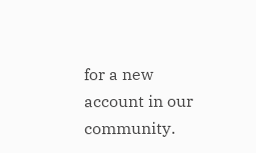for a new account in our community.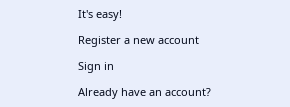It's easy!

Register a new account

Sign in

Already have an account?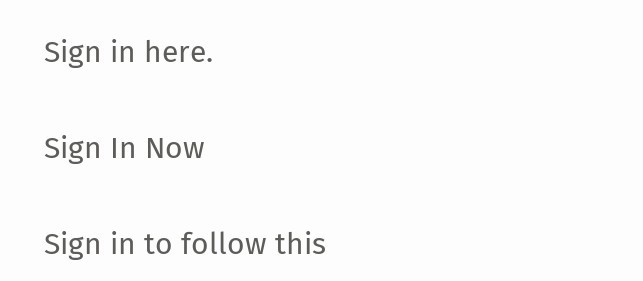Sign in here.

Sign In Now

Sign in to follow this